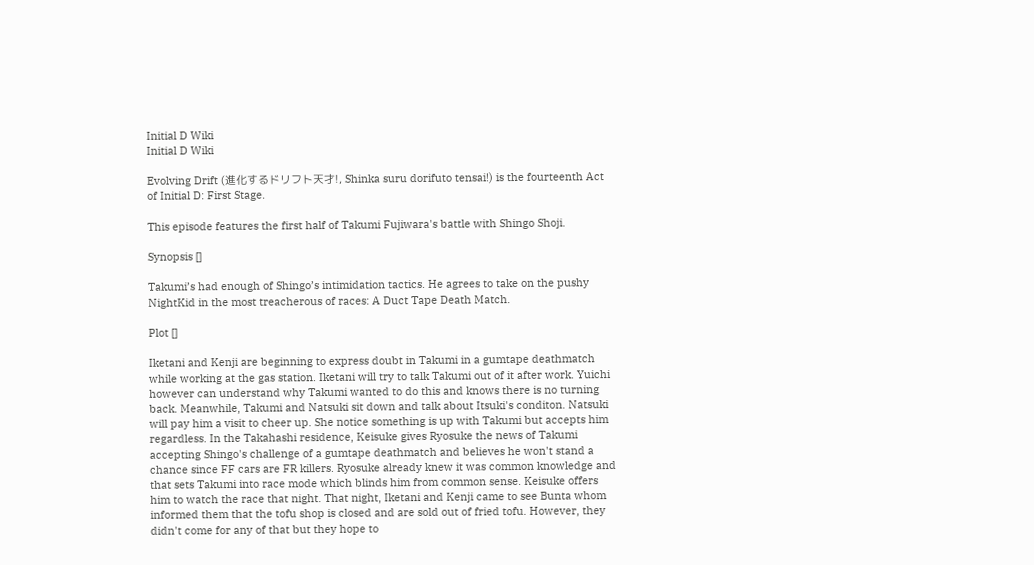Initial D Wiki
Initial D Wiki

Evolving Drift (進化するドリフト天才!, Shinka suru dorifuto tensai!) is the fourteenth Act of Initial D: First Stage.

This episode features the first half of Takumi Fujiwara's battle with Shingo Shoji.

Synopsis []

Takumi’s had enough of Shingo’s intimidation tactics. He agrees to take on the pushy NightKid in the most treacherous of races: A Duct Tape Death Match.

Plot []

Iketani and Kenji are beginning to express doubt in Takumi in a gumtape deathmatch while working at the gas station. Iketani will try to talk Takumi out of it after work. Yuichi however can understand why Takumi wanted to do this and knows there is no turning back. Meanwhile, Takumi and Natsuki sit down and talk about Itsuki's conditon. Natsuki will pay him a visit to cheer up. She notice something is up with Takumi but accepts him regardless. In the Takahashi residence, Keisuke gives Ryosuke the news of Takumi accepting Shingo's challenge of a gumtape deathmatch and believes he won't stand a chance since FF cars are FR killers. Ryosuke already knew it was common knowledge and that sets Takumi into race mode which blinds him from common sense. Keisuke offers him to watch the race that night. That night, Iketani and Kenji came to see Bunta whom informed them that the tofu shop is closed and are sold out of fried tofu. However, they didn't come for any of that but they hope to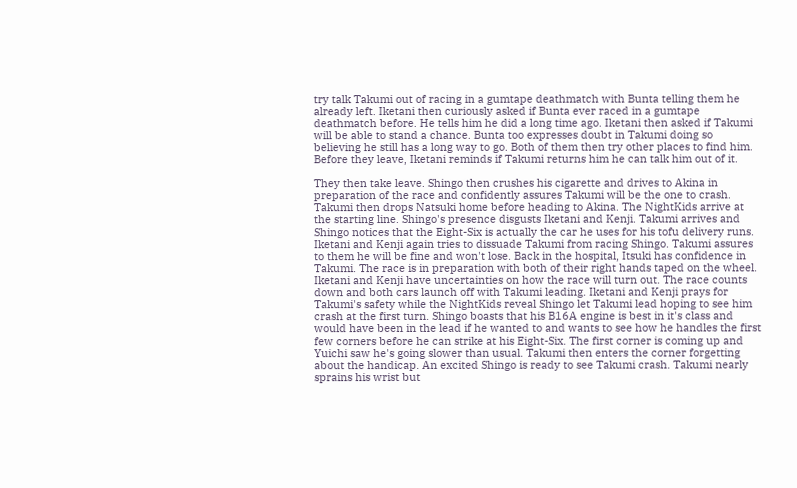try talk Takumi out of racing in a gumtape deathmatch with Bunta telling them he already left. Iketani then curiously asked if Bunta ever raced in a gumtape deathmatch before. He tells him he did a long time ago. Iketani then asked if Takumi will be able to stand a chance. Bunta too expresses doubt in Takumi doing so believing he still has a long way to go. Both of them then try other places to find him. Before they leave, Iketani reminds if Takumi returns him he can talk him out of it.

They then take leave. Shingo then crushes his cigarette and drives to Akina in preparation of the race and confidently assures Takumi will be the one to crash. Takumi then drops Natsuki home before heading to Akina. The NightKids arrive at the starting line. Shingo's presence disgusts Iketani and Kenji. Takumi arrives and Shingo notices that the Eight-Six is actually the car he uses for his tofu delivery runs. Iketani and Kenji again tries to dissuade Takumi from racing Shingo. Takumi assures to them he will be fine and won't lose. Back in the hospital, Itsuki has confidence in Takumi. The race is in preparation with both of their right hands taped on the wheel. Iketani and Kenji have uncertainties on how the race will turn out. The race counts down and both cars launch off with Takumi leading. Iketani and Kenji prays for Takumi's safety while the NightKids reveal Shingo let Takumi lead hoping to see him crash at the first turn. Shingo boasts that his B16A engine is best in it's class and would have been in the lead if he wanted to and wants to see how he handles the first few corners before he can strike at his Eight-Six. The first corner is coming up and Yuichi saw he's going slower than usual. Takumi then enters the corner forgetting about the handicap. An excited Shingo is ready to see Takumi crash. Takumi nearly sprains his wrist but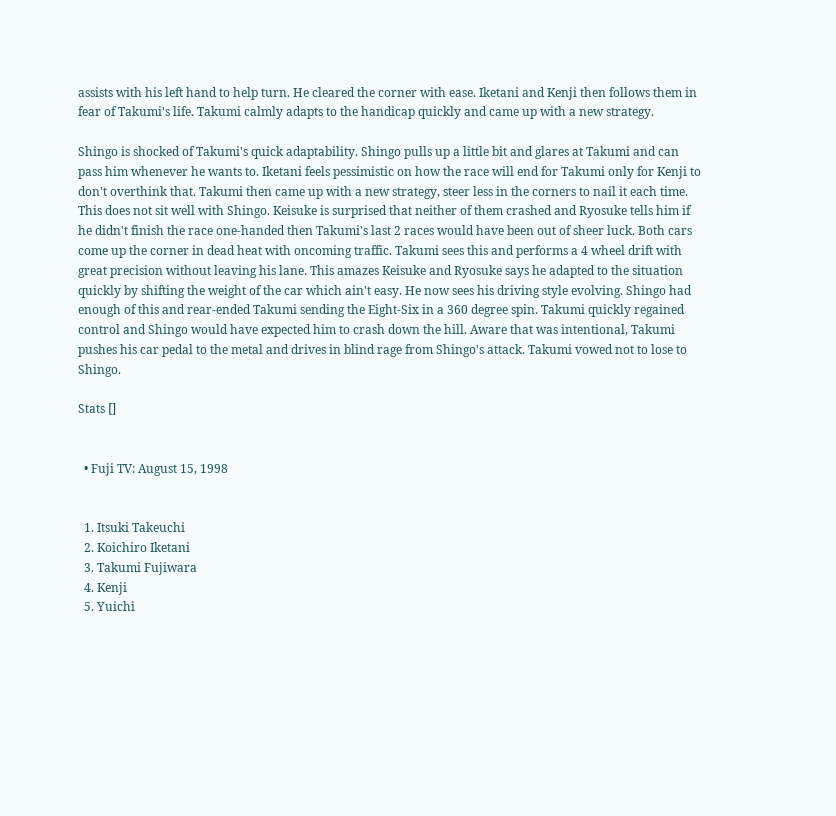assists with his left hand to help turn. He cleared the corner with ease. Iketani and Kenji then follows them in fear of Takumi's life. Takumi calmly adapts to the handicap quickly and came up with a new strategy.

Shingo is shocked of Takumi's quick adaptability. Shingo pulls up a little bit and glares at Takumi and can pass him whenever he wants to. Iketani feels pessimistic on how the race will end for Takumi only for Kenji to don't overthink that. Takumi then came up with a new strategy, steer less in the corners to nail it each time. This does not sit well with Shingo. Keisuke is surprised that neither of them crashed and Ryosuke tells him if he didn't finish the race one-handed then Takumi's last 2 races would have been out of sheer luck. Both cars come up the corner in dead heat with oncoming traffic. Takumi sees this and performs a 4 wheel drift with great precision without leaving his lane. This amazes Keisuke and Ryosuke says he adapted to the situation quickly by shifting the weight of the car which ain't easy. He now sees his driving style evolving. Shingo had enough of this and rear-ended Takumi sending the Eight-Six in a 360 degree spin. Takumi quickly regained control and Shingo would have expected him to crash down the hill. Aware that was intentional, Takumi pushes his car pedal to the metal and drives in blind rage from Shingo's attack. Takumi vowed not to lose to Shingo.

Stats []


  • Fuji TV: August 15, 1998


  1. Itsuki Takeuchi
  2. Koichiro Iketani
  3. Takumi Fujiwara
  4. Kenji
  5. Yuichi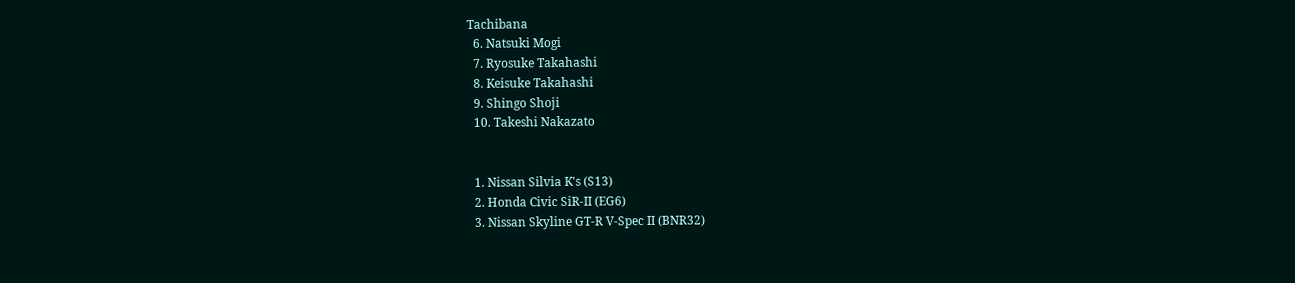Tachibana
  6. Natsuki Mogi
  7. Ryosuke Takahashi
  8. Keisuke Takahashi
  9. Shingo Shoji
  10. Takeshi Nakazato


  1. Nissan Silvia K's (S13)
  2. Honda Civic SiR-II (EG6)
  3. Nissan Skyline GT-R V-Spec II (BNR32)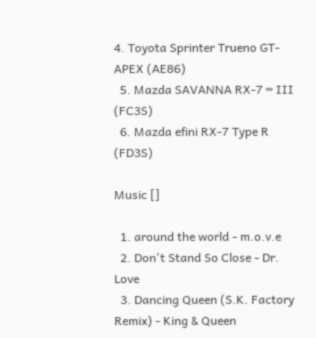4. Toyota Sprinter Trueno GT-APEX (AE86)
  5. Mazda SAVANNA RX-7 ∞ III (FC3S)
  6. Mazda efini RX-7 Type R (FD3S)

Music []

  1. around the world - m.o.v.e
  2. Don't Stand So Close - Dr. Love
  3. Dancing Queen (S.K. Factory Remix) - King & Queen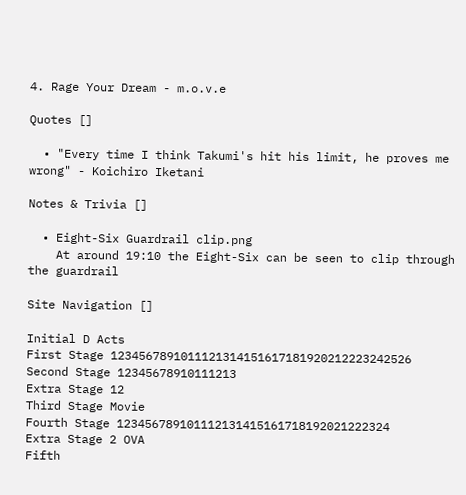4. Rage Your Dream - m.o.v.e

Quotes []

  • "Every time I think Takumi's hit his limit, he proves me wrong" - Koichiro Iketani

Notes & Trivia []

  • Eight-Six Guardrail clip.png
    At around 19:10 the Eight-Six can be seen to clip through the guardrail

Site Navigation []

Initial D Acts
First Stage 1234567891011121314151617181920212223242526
Second Stage 12345678910111213
Extra Stage 12
Third Stage Movie
Fourth Stage 123456789101112131415161718192021222324
Extra Stage 2 OVA
Fifth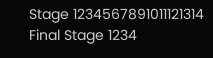Stage 1234567891011121314
Final Stage 1234